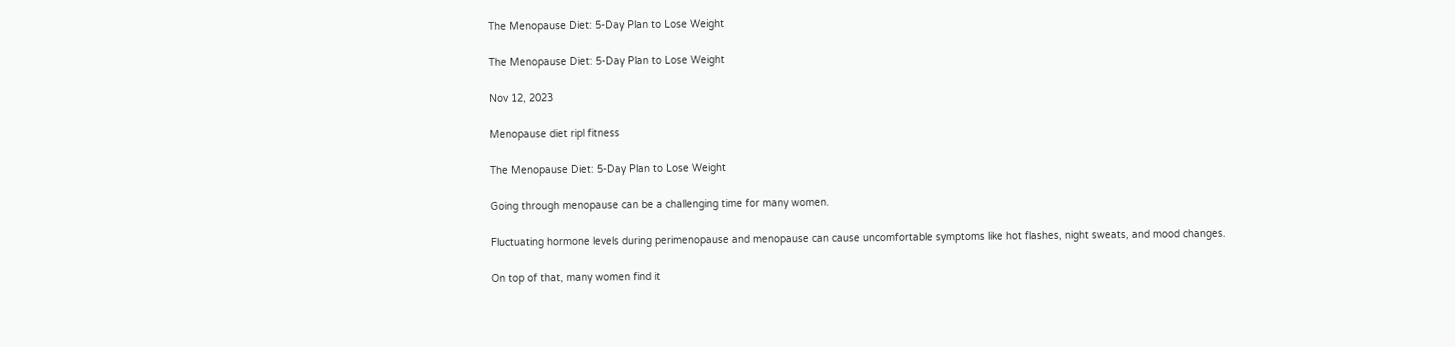The Menopause Diet: 5-Day Plan to Lose Weight

The Menopause Diet: 5-Day Plan to Lose Weight

Nov 12, 2023

Menopause diet ripl fitness

The Menopause Diet: 5-Day Plan to Lose Weight

Going through menopause can be a challenging time for many women.

Fluctuating hormone levels during perimenopause and menopause can cause uncomfortable symptoms like hot flashes, night sweats, and mood changes.

On top of that, many women find it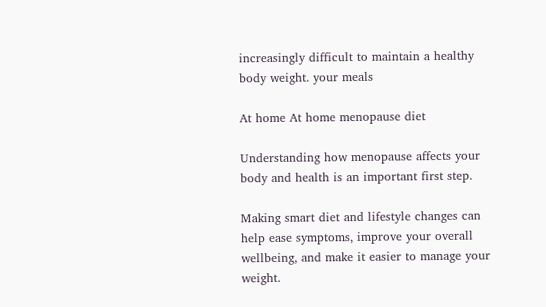increasingly difficult to maintain a healthy body weight. your meals

At home At home menopause diet

Understanding how menopause affects your body and health is an important first step.

Making smart diet and lifestyle changes can help ease symptoms, improve your overall wellbeing, and make it easier to manage your weight.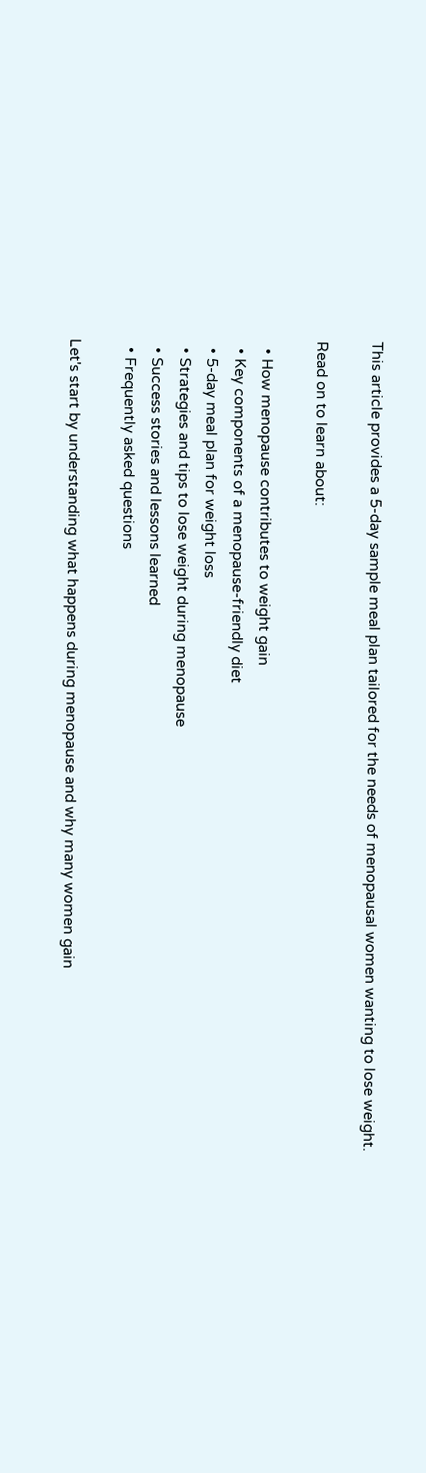This article provides a 5-day sample meal plan tailored for the needs of menopausal women wanting to lose weight.

Read on to learn about:

  • How menopause contributes to weight gain
  • Key components of a menopause-friendly diet
  • 5-day meal plan for weight loss
  • Strategies and tips to lose weight during menopause
  • Success stories and lessons learned
  • Frequently asked questions

Let's start by understanding what happens during menopause and why many women gain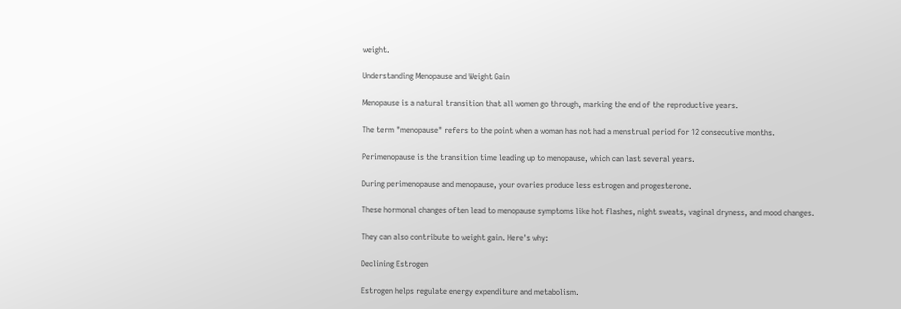weight.

Understanding Menopause and Weight Gain

Menopause is a natural transition that all women go through, marking the end of the reproductive years.

The term "menopause" refers to the point when a woman has not had a menstrual period for 12 consecutive months.

Perimenopause is the transition time leading up to menopause, which can last several years.

During perimenopause and menopause, your ovaries produce less estrogen and progesterone.

These hormonal changes often lead to menopause symptoms like hot flashes, night sweats, vaginal dryness, and mood changes.

They can also contribute to weight gain. Here's why:

Declining Estrogen

Estrogen helps regulate energy expenditure and metabolism.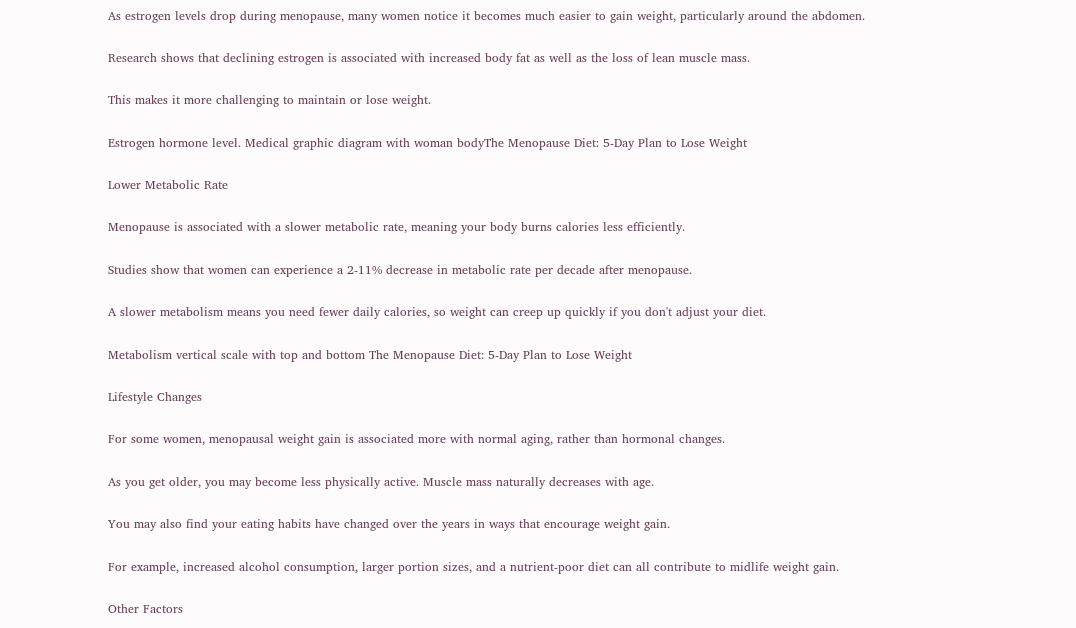As estrogen levels drop during menopause, many women notice it becomes much easier to gain weight, particularly around the abdomen.

Research shows that declining estrogen is associated with increased body fat as well as the loss of lean muscle mass.

This makes it more challenging to maintain or lose weight.

Estrogen hormone level. Medical graphic diagram with woman bodyThe Menopause Diet: 5-Day Plan to Lose Weight

Lower Metabolic Rate

Menopause is associated with a slower metabolic rate, meaning your body burns calories less efficiently.

Studies show that women can experience a 2-11% decrease in metabolic rate per decade after menopause.

A slower metabolism means you need fewer daily calories, so weight can creep up quickly if you don't adjust your diet.

Metabolism vertical scale with top and bottom The Menopause Diet: 5-Day Plan to Lose Weight

Lifestyle Changes

For some women, menopausal weight gain is associated more with normal aging, rather than hormonal changes.

As you get older, you may become less physically active. Muscle mass naturally decreases with age.

You may also find your eating habits have changed over the years in ways that encourage weight gain.

For example, increased alcohol consumption, larger portion sizes, and a nutrient-poor diet can all contribute to midlife weight gain.

Other Factors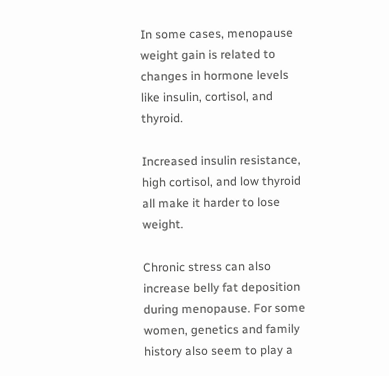In some cases, menopause weight gain is related to changes in hormone levels like insulin, cortisol, and thyroid.

Increased insulin resistance, high cortisol, and low thyroid all make it harder to lose weight.

Chronic stress can also increase belly fat deposition during menopause. For some women, genetics and family history also seem to play a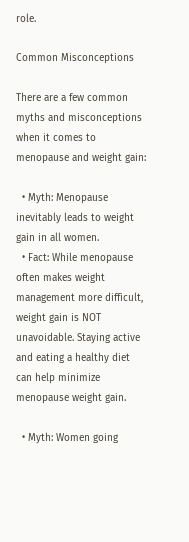role.

Common Misconceptions

There are a few common myths and misconceptions when it comes to menopause and weight gain:

  • Myth: Menopause inevitably leads to weight gain in all women.
  • Fact: While menopause often makes weight management more difficult, weight gain is NOT unavoidable. Staying active and eating a healthy diet can help minimize menopause weight gain.

  • Myth: Women going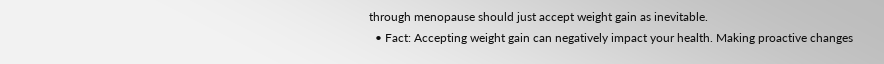through menopause should just accept weight gain as inevitable.
  • Fact: Accepting weight gain can negatively impact your health. Making proactive changes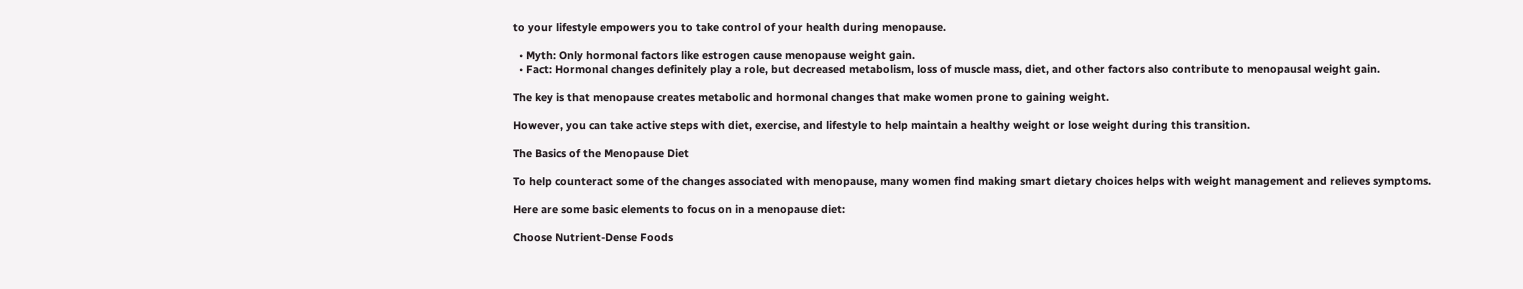to your lifestyle empowers you to take control of your health during menopause.

  • Myth: Only hormonal factors like estrogen cause menopause weight gain.
  • Fact: Hormonal changes definitely play a role, but decreased metabolism, loss of muscle mass, diet, and other factors also contribute to menopausal weight gain.

The key is that menopause creates metabolic and hormonal changes that make women prone to gaining weight.

However, you can take active steps with diet, exercise, and lifestyle to help maintain a healthy weight or lose weight during this transition.

The Basics of the Menopause Diet

To help counteract some of the changes associated with menopause, many women find making smart dietary choices helps with weight management and relieves symptoms.

Here are some basic elements to focus on in a menopause diet:

Choose Nutrient-Dense Foods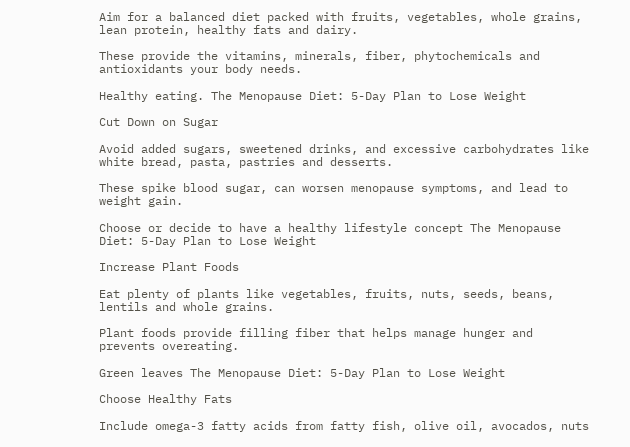Aim for a balanced diet packed with fruits, vegetables, whole grains, lean protein, healthy fats and dairy.

These provide the vitamins, minerals, fiber, phytochemicals and antioxidants your body needs.

Healthy eating. The Menopause Diet: 5-Day Plan to Lose Weight

Cut Down on Sugar

Avoid added sugars, sweetened drinks, and excessive carbohydrates like white bread, pasta, pastries and desserts.

These spike blood sugar, can worsen menopause symptoms, and lead to weight gain.

Choose or decide to have a healthy lifestyle concept The Menopause Diet: 5-Day Plan to Lose Weight

Increase Plant Foods

Eat plenty of plants like vegetables, fruits, nuts, seeds, beans, lentils and whole grains.

Plant foods provide filling fiber that helps manage hunger and prevents overeating.

Green leaves The Menopause Diet: 5-Day Plan to Lose Weight

Choose Healthy Fats

Include omega-3 fatty acids from fatty fish, olive oil, avocados, nuts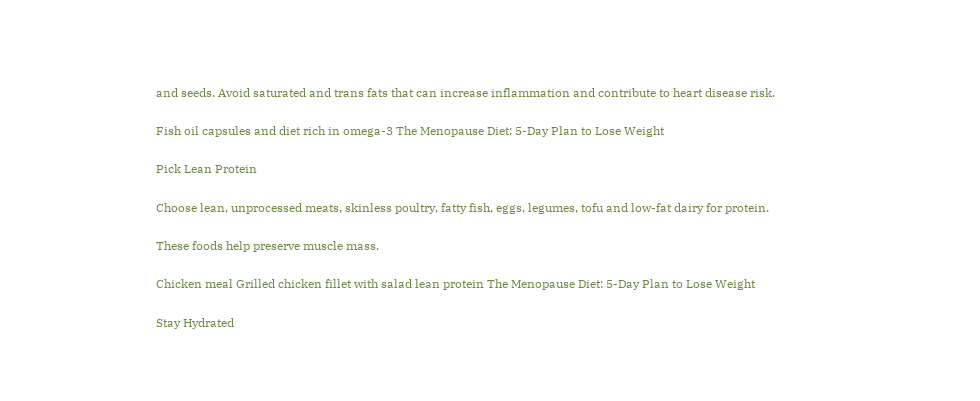and seeds. Avoid saturated and trans fats that can increase inflammation and contribute to heart disease risk.

Fish oil capsules and diet rich in omega-3 The Menopause Diet: 5-Day Plan to Lose Weight

Pick Lean Protein

Choose lean, unprocessed meats, skinless poultry, fatty fish, eggs, legumes, tofu and low-fat dairy for protein.

These foods help preserve muscle mass.

Chicken meal Grilled chicken fillet with salad lean protein The Menopause Diet: 5-Day Plan to Lose Weight

Stay Hydrated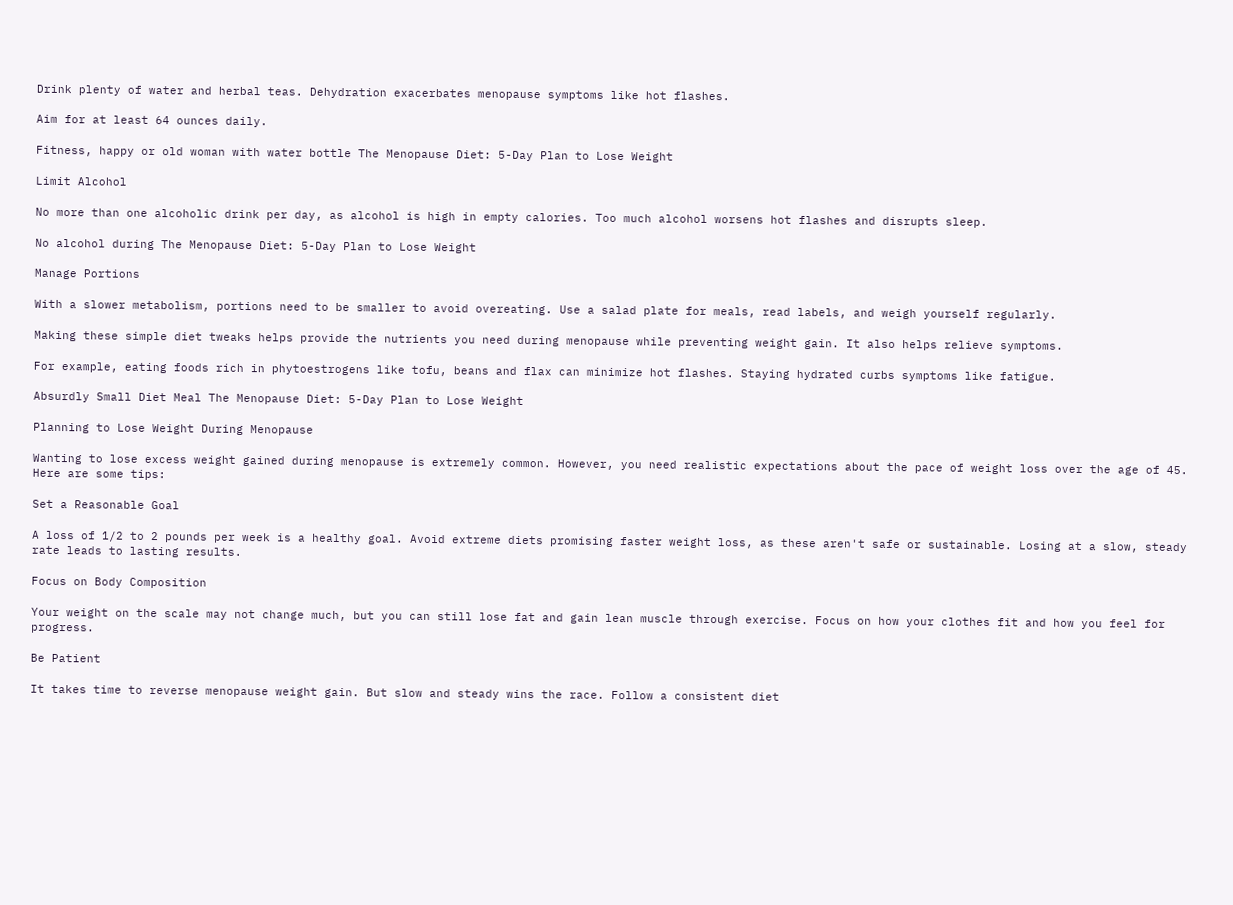Drink plenty of water and herbal teas. Dehydration exacerbates menopause symptoms like hot flashes.

Aim for at least 64 ounces daily.

Fitness, happy or old woman with water bottle The Menopause Diet: 5-Day Plan to Lose Weight

Limit Alcohol

No more than one alcoholic drink per day, as alcohol is high in empty calories. Too much alcohol worsens hot flashes and disrupts sleep.

No alcohol during The Menopause Diet: 5-Day Plan to Lose Weight

Manage Portions

With a slower metabolism, portions need to be smaller to avoid overeating. Use a salad plate for meals, read labels, and weigh yourself regularly.

Making these simple diet tweaks helps provide the nutrients you need during menopause while preventing weight gain. It also helps relieve symptoms.

For example, eating foods rich in phytoestrogens like tofu, beans and flax can minimize hot flashes. Staying hydrated curbs symptoms like fatigue.

Absurdly Small Diet Meal The Menopause Diet: 5-Day Plan to Lose Weight

Planning to Lose Weight During Menopause

Wanting to lose excess weight gained during menopause is extremely common. However, you need realistic expectations about the pace of weight loss over the age of 45. Here are some tips:

Set a Reasonable Goal

A loss of 1/2 to 2 pounds per week is a healthy goal. Avoid extreme diets promising faster weight loss, as these aren't safe or sustainable. Losing at a slow, steady rate leads to lasting results.

Focus on Body Composition

Your weight on the scale may not change much, but you can still lose fat and gain lean muscle through exercise. Focus on how your clothes fit and how you feel for progress.

Be Patient

It takes time to reverse menopause weight gain. But slow and steady wins the race. Follow a consistent diet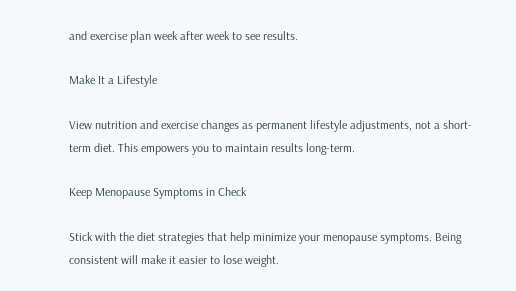and exercise plan week after week to see results.

Make It a Lifestyle

View nutrition and exercise changes as permanent lifestyle adjustments, not a short-term diet. This empowers you to maintain results long-term.

Keep Menopause Symptoms in Check

Stick with the diet strategies that help minimize your menopause symptoms. Being consistent will make it easier to lose weight.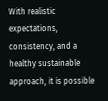With realistic expectations, consistency, and a healthy sustainable approach, it is possible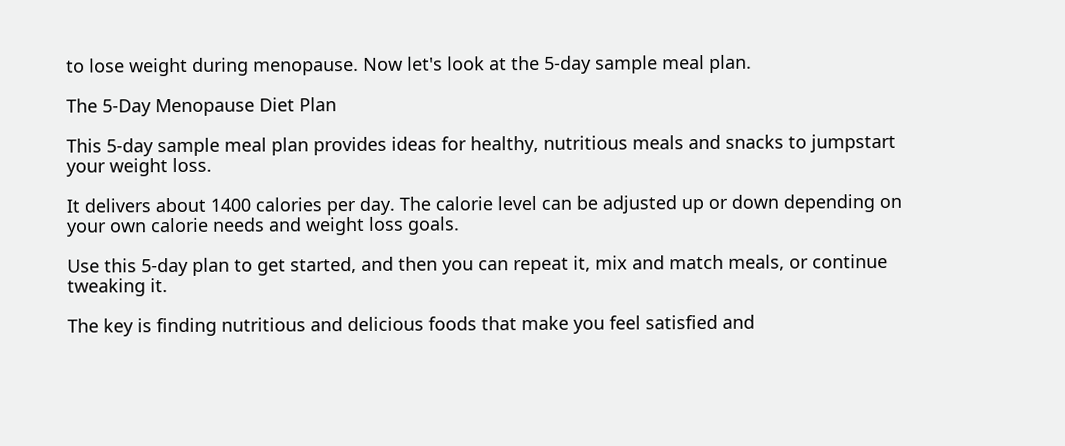to lose weight during menopause. Now let's look at the 5-day sample meal plan.

The 5-Day Menopause Diet Plan

This 5-day sample meal plan provides ideas for healthy, nutritious meals and snacks to jumpstart your weight loss.

It delivers about 1400 calories per day. The calorie level can be adjusted up or down depending on your own calorie needs and weight loss goals.

Use this 5-day plan to get started, and then you can repeat it, mix and match meals, or continue tweaking it.

The key is finding nutritious and delicious foods that make you feel satisfied and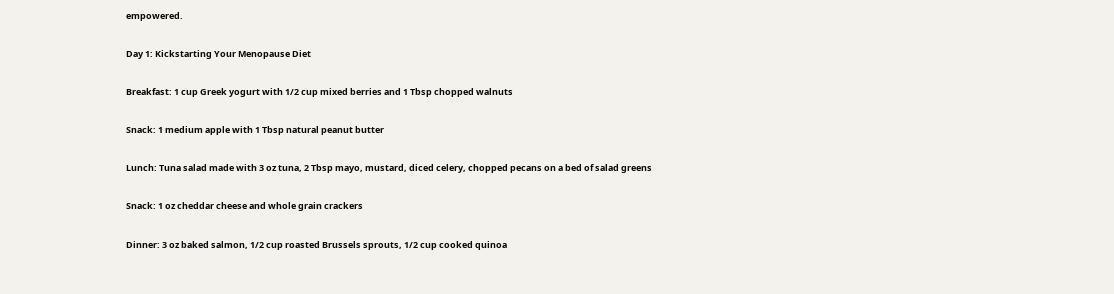empowered.

Day 1: Kickstarting Your Menopause Diet

Breakfast: 1 cup Greek yogurt with 1/2 cup mixed berries and 1 Tbsp chopped walnuts

Snack: 1 medium apple with 1 Tbsp natural peanut butter

Lunch: Tuna salad made with 3 oz tuna, 2 Tbsp mayo, mustard, diced celery, chopped pecans on a bed of salad greens

Snack: 1 oz cheddar cheese and whole grain crackers

Dinner: 3 oz baked salmon, 1/2 cup roasted Brussels sprouts, 1/2 cup cooked quinoa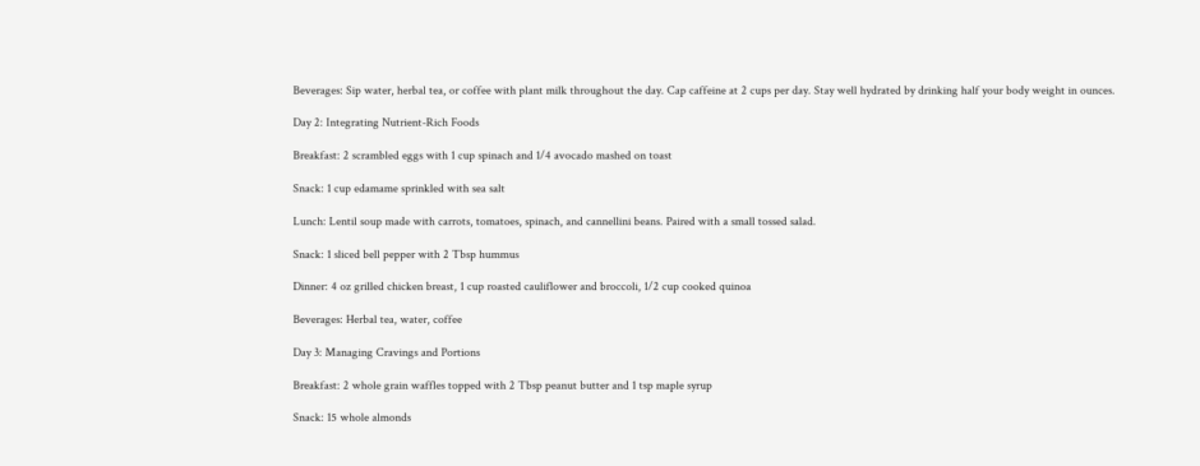Beverages: Sip water, herbal tea, or coffee with plant milk throughout the day. Cap caffeine at 2 cups per day. Stay well hydrated by drinking half your body weight in ounces.

Day 2: Integrating Nutrient-Rich Foods

Breakfast: 2 scrambled eggs with 1 cup spinach and 1/4 avocado mashed on toast

Snack: 1 cup edamame sprinkled with sea salt

Lunch: Lentil soup made with carrots, tomatoes, spinach, and cannellini beans. Paired with a small tossed salad.

Snack: 1 sliced bell pepper with 2 Tbsp hummus

Dinner: 4 oz grilled chicken breast, 1 cup roasted cauliflower and broccoli, 1/2 cup cooked quinoa

Beverages: Herbal tea, water, coffee

Day 3: Managing Cravings and Portions

Breakfast: 2 whole grain waffles topped with 2 Tbsp peanut butter and 1 tsp maple syrup

Snack: 15 whole almonds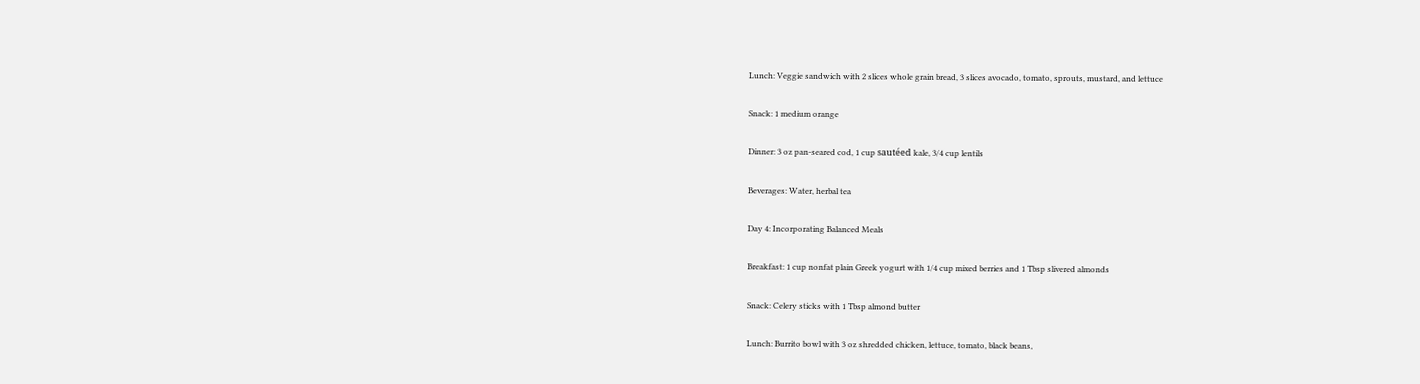Lunch: Veggie sandwich with 2 slices whole grain bread, 3 slices avocado, tomato, sprouts, mustard, and lettuce

Snack: 1 medium orange

Dinner: 3 oz pan-seared cod, 1 cup sautéed kale, 3/4 cup lentils

Beverages: Water, herbal tea

Day 4: Incorporating Balanced Meals

Breakfast: 1 cup nonfat plain Greek yogurt with 1/4 cup mixed berries and 1 Tbsp slivered almonds

Snack: Celery sticks with 1 Tbsp almond butter

Lunch: Burrito bowl with 3 oz shredded chicken, lettuce, tomato, black beans,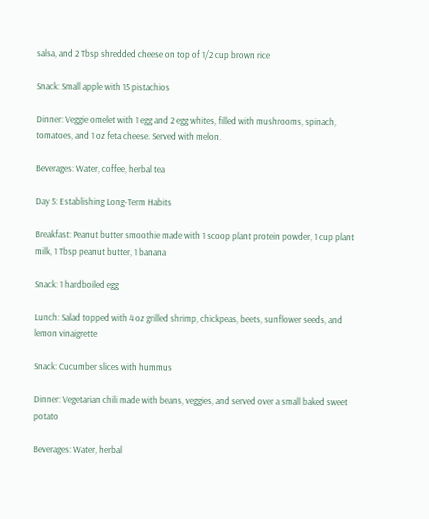salsa, and 2 Tbsp shredded cheese on top of 1/2 cup brown rice

Snack: Small apple with 15 pistachios

Dinner: Veggie omelet with 1 egg and 2 egg whites, filled with mushrooms, spinach, tomatoes, and 1 oz feta cheese. Served with melon.

Beverages: Water, coffee, herbal tea

Day 5: Establishing Long-Term Habits

Breakfast: Peanut butter smoothie made with 1 scoop plant protein powder, 1 cup plant milk, 1 Tbsp peanut butter, 1 banana

Snack: 1 hardboiled egg

Lunch: Salad topped with 4 oz grilled shrimp, chickpeas, beets, sunflower seeds, and lemon vinaigrette

Snack: Cucumber slices with hummus

Dinner: Vegetarian chili made with beans, veggies, and served over a small baked sweet potato

Beverages: Water, herbal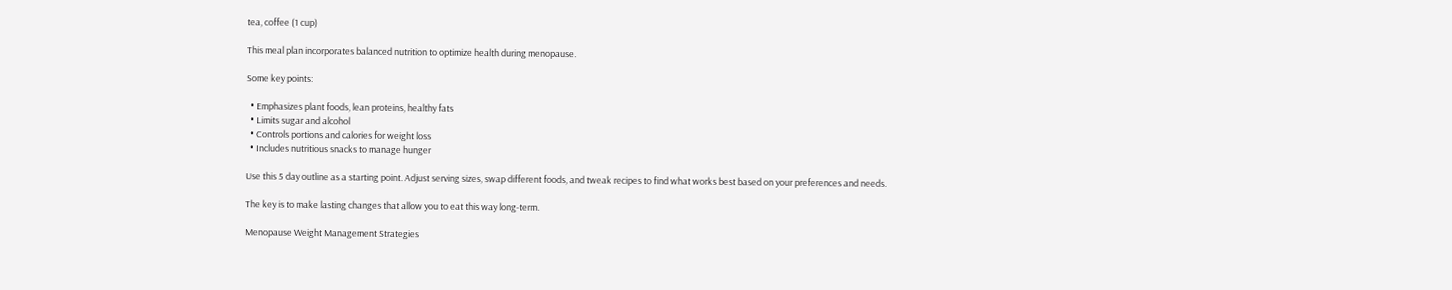tea, coffee (1 cup)

This meal plan incorporates balanced nutrition to optimize health during menopause.

Some key points:

  • Emphasizes plant foods, lean proteins, healthy fats
  • Limits sugar and alcohol
  • Controls portions and calories for weight loss
  • Includes nutritious snacks to manage hunger

Use this 5 day outline as a starting point. Adjust serving sizes, swap different foods, and tweak recipes to find what works best based on your preferences and needs.

The key is to make lasting changes that allow you to eat this way long-term.

Menopause Weight Management Strategies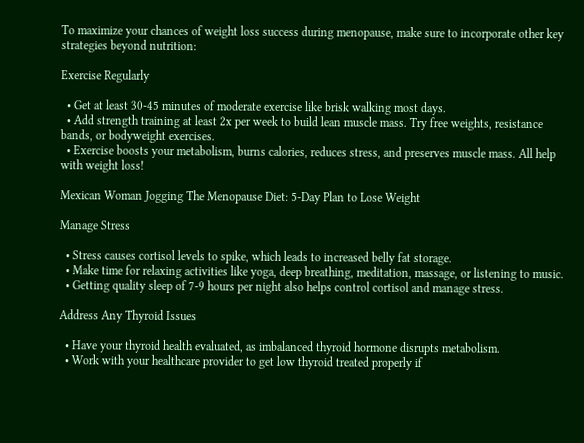To maximize your chances of weight loss success during menopause, make sure to incorporate other key strategies beyond nutrition:

Exercise Regularly

  • Get at least 30-45 minutes of moderate exercise like brisk walking most days.
  • Add strength training at least 2x per week to build lean muscle mass. Try free weights, resistance bands, or bodyweight exercises.
  • Exercise boosts your metabolism, burns calories, reduces stress, and preserves muscle mass. All help with weight loss!

Mexican Woman Jogging The Menopause Diet: 5-Day Plan to Lose Weight

Manage Stress

  • Stress causes cortisol levels to spike, which leads to increased belly fat storage.
  • Make time for relaxing activities like yoga, deep breathing, meditation, massage, or listening to music.
  • Getting quality sleep of 7-9 hours per night also helps control cortisol and manage stress.

Address Any Thyroid Issues

  • Have your thyroid health evaluated, as imbalanced thyroid hormone disrupts metabolism.
  • Work with your healthcare provider to get low thyroid treated properly if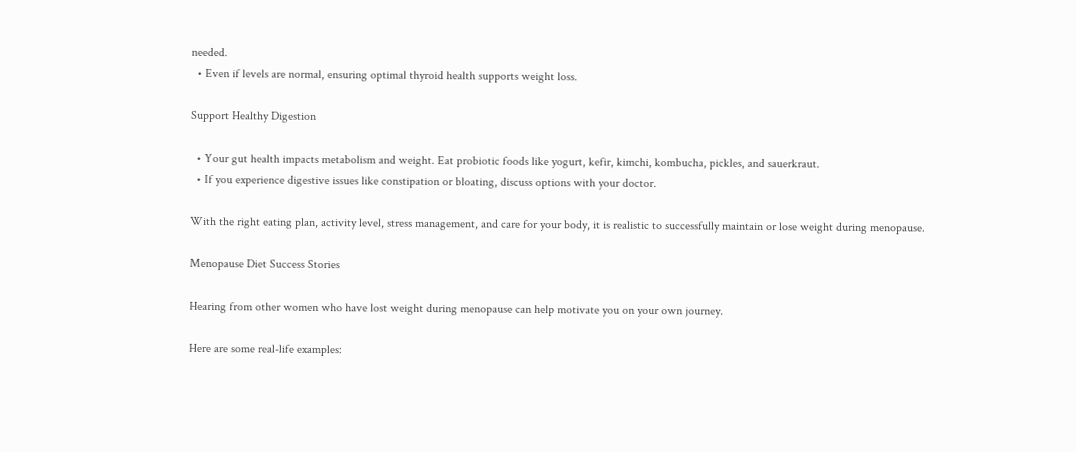needed.
  • Even if levels are normal, ensuring optimal thyroid health supports weight loss.

Support Healthy Digestion

  • Your gut health impacts metabolism and weight. Eat probiotic foods like yogurt, kefir, kimchi, kombucha, pickles, and sauerkraut.
  • If you experience digestive issues like constipation or bloating, discuss options with your doctor.

With the right eating plan, activity level, stress management, and care for your body, it is realistic to successfully maintain or lose weight during menopause.

Menopause Diet Success Stories

Hearing from other women who have lost weight during menopause can help motivate you on your own journey.

Here are some real-life examples: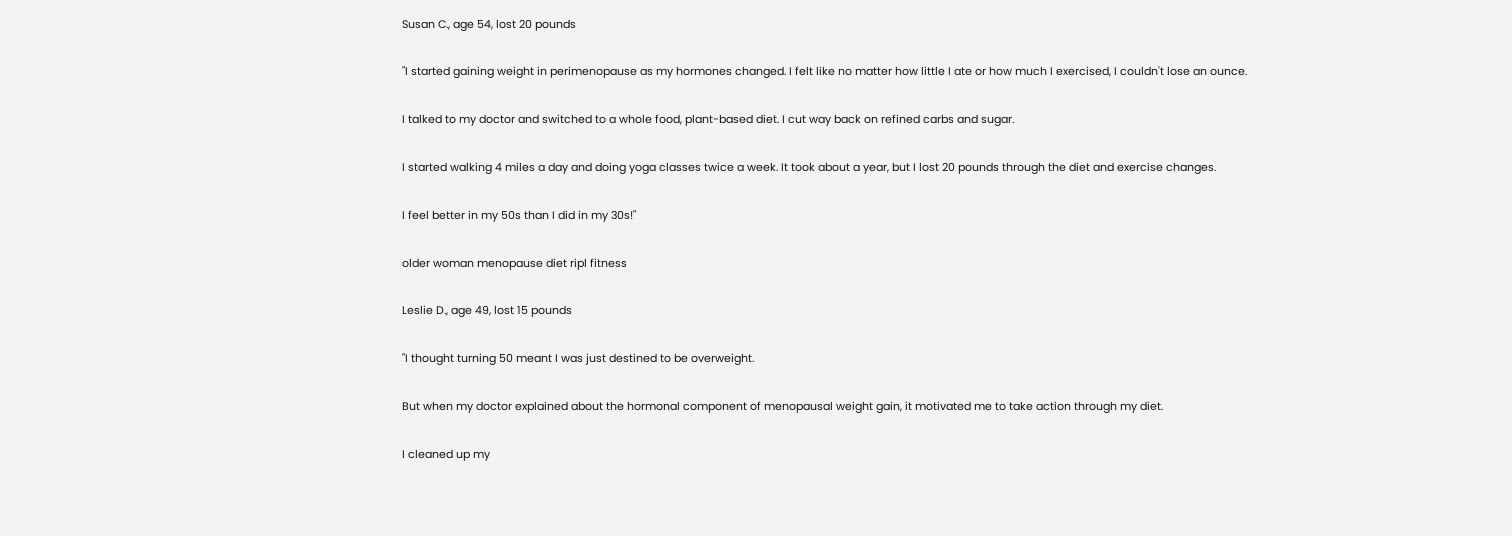Susan C., age 54, lost 20 pounds

"I started gaining weight in perimenopause as my hormones changed. I felt like no matter how little I ate or how much I exercised, I couldn't lose an ounce.

I talked to my doctor and switched to a whole food, plant-based diet. I cut way back on refined carbs and sugar.

I started walking 4 miles a day and doing yoga classes twice a week. It took about a year, but I lost 20 pounds through the diet and exercise changes.

I feel better in my 50s than I did in my 30s!"

older woman menopause diet ripl fitness

Leslie D., age 49, lost 15 pounds

"I thought turning 50 meant I was just destined to be overweight.

But when my doctor explained about the hormonal component of menopausal weight gain, it motivated me to take action through my diet.

I cleaned up my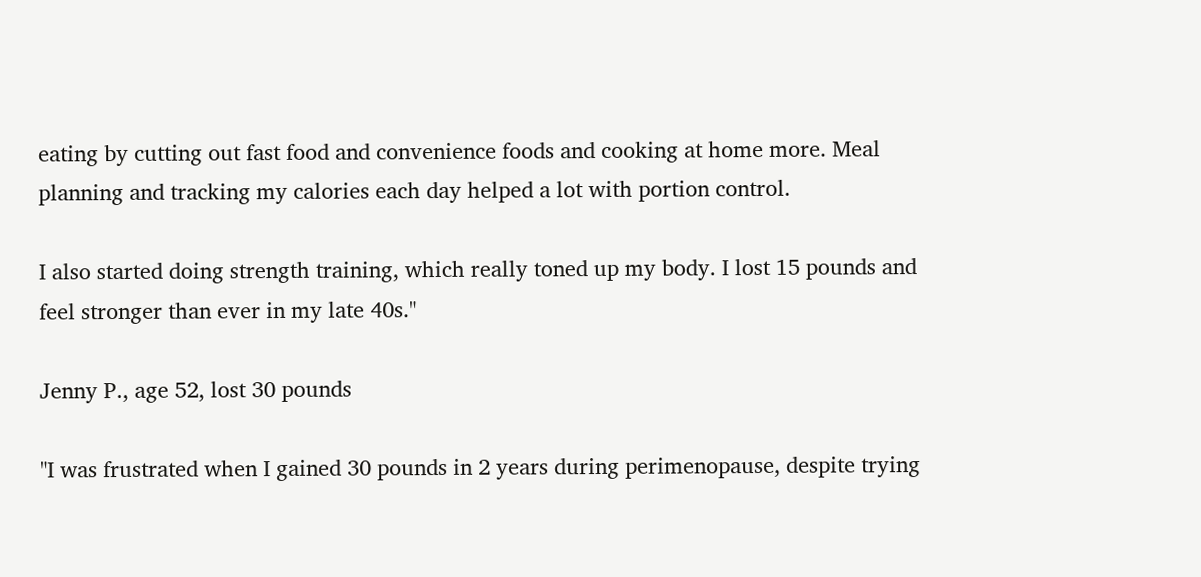eating by cutting out fast food and convenience foods and cooking at home more. Meal planning and tracking my calories each day helped a lot with portion control.

I also started doing strength training, which really toned up my body. I lost 15 pounds and feel stronger than ever in my late 40s."

Jenny P., age 52, lost 30 pounds

"I was frustrated when I gained 30 pounds in 2 years during perimenopause, despite trying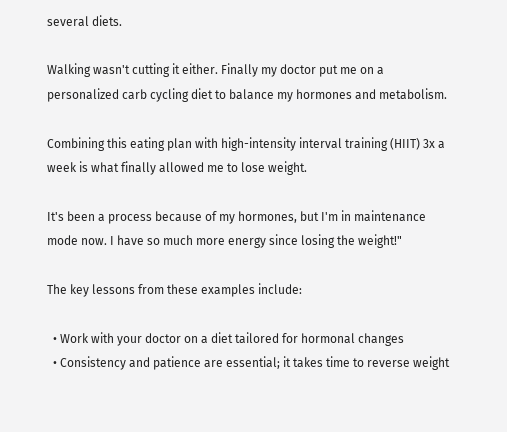several diets.

Walking wasn't cutting it either. Finally my doctor put me on a personalized carb cycling diet to balance my hormones and metabolism.

Combining this eating plan with high-intensity interval training (HIIT) 3x a week is what finally allowed me to lose weight.

It's been a process because of my hormones, but I'm in maintenance mode now. I have so much more energy since losing the weight!"

The key lessons from these examples include:

  • Work with your doctor on a diet tailored for hormonal changes
  • Consistency and patience are essential; it takes time to reverse weight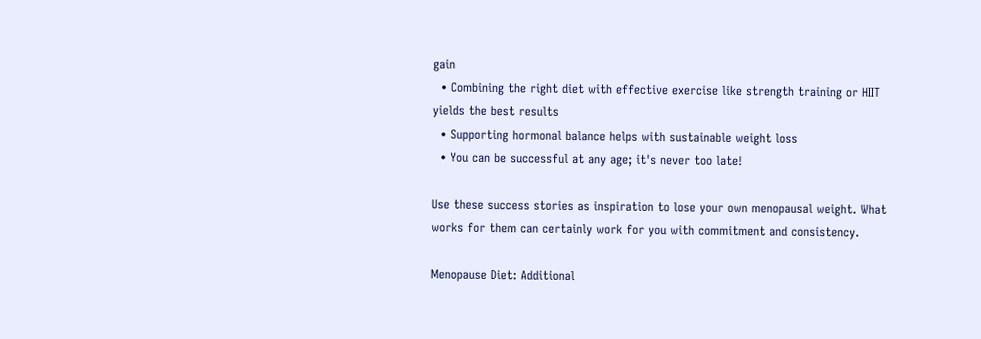gain
  • Combining the right diet with effective exercise like strength training or HIIT yields the best results
  • Supporting hormonal balance helps with sustainable weight loss
  • You can be successful at any age; it's never too late!

Use these success stories as inspiration to lose your own menopausal weight. What works for them can certainly work for you with commitment and consistency.

Menopause Diet: Additional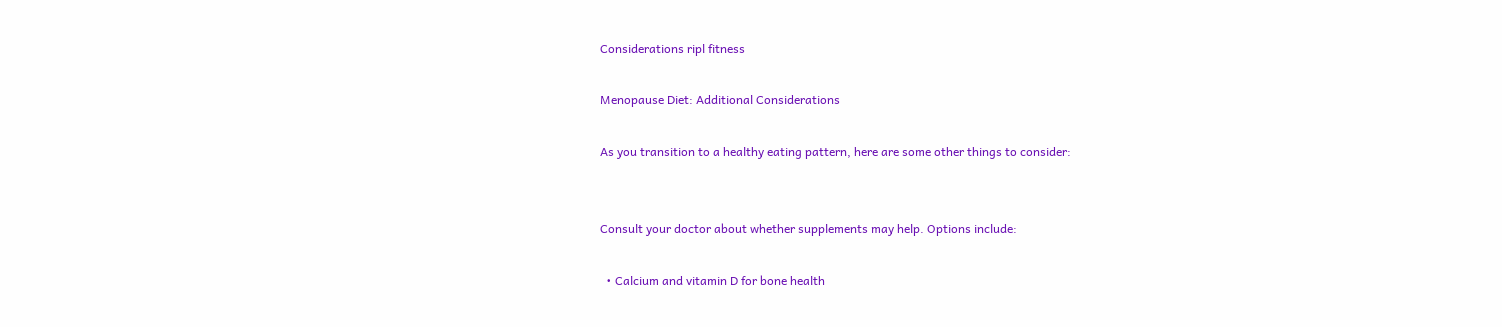Considerations ripl fitness

Menopause Diet: Additional Considerations

As you transition to a healthy eating pattern, here are some other things to consider:


Consult your doctor about whether supplements may help. Options include:

  • Calcium and vitamin D for bone health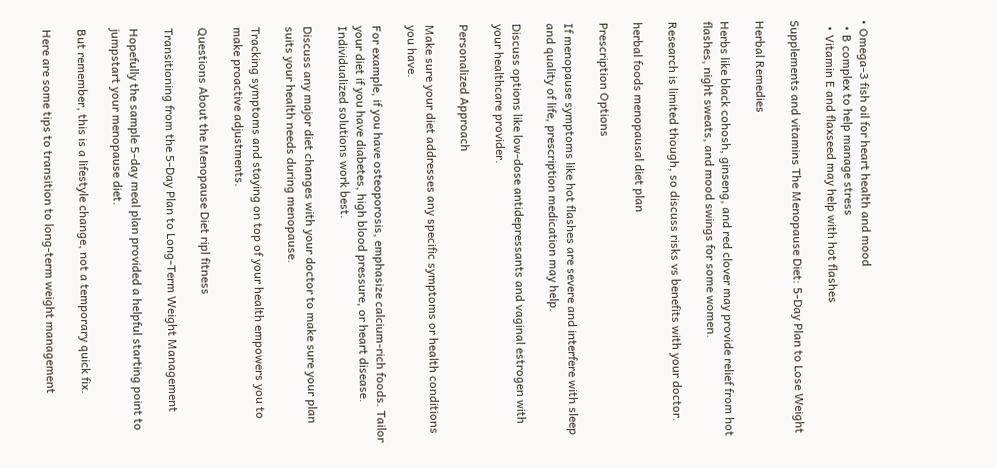• Omega-3 fish oil for heart health and mood
  • B complex to help manage stress
  • Vitamin E and flaxseed may help with hot flashes

Supplements and vitamins The Menopause Diet: 5-Day Plan to Lose Weight

Herbal Remedies

Herbs like black cohosh, ginseng, and red clover may provide relief from hot flashes, night sweats, and mood swings for some women.

Research is limited though, so discuss risks vs benefits with your doctor.

herbal foods menopausal diet plan

Prescription Options

If menopause symptoms like hot flashes are severe and interfere with sleep and quality of life, prescription medication may help.

Discuss options like low-dose antidepressants and vaginal estrogen with your healthcare provider.

Personalized Approach

Make sure your diet addresses any specific symptoms or health conditions you have.

For example, if you have osteoporosis, emphasize calcium-rich foods. Tailor your diet if you have diabetes, high blood pressure, or heart disease. Individualized solutions work best.

Discuss any major diet changes with your doctor to make sure your plan suits your health needs during menopause.

Tracking symptoms and staying on top of your health empowers you to make proactive adjustments.

Questions About the Menopause Diet ripl fitness

Transitioning from the 5-Day Plan to Long-Term Weight Management

Hopefully the sample 5-day meal plan provided a helpful starting point to jumpstart your menopause diet.

But remember, this is a lifestyle change, not a temporary quick fix.

Here are some tips to transition to long-term weight management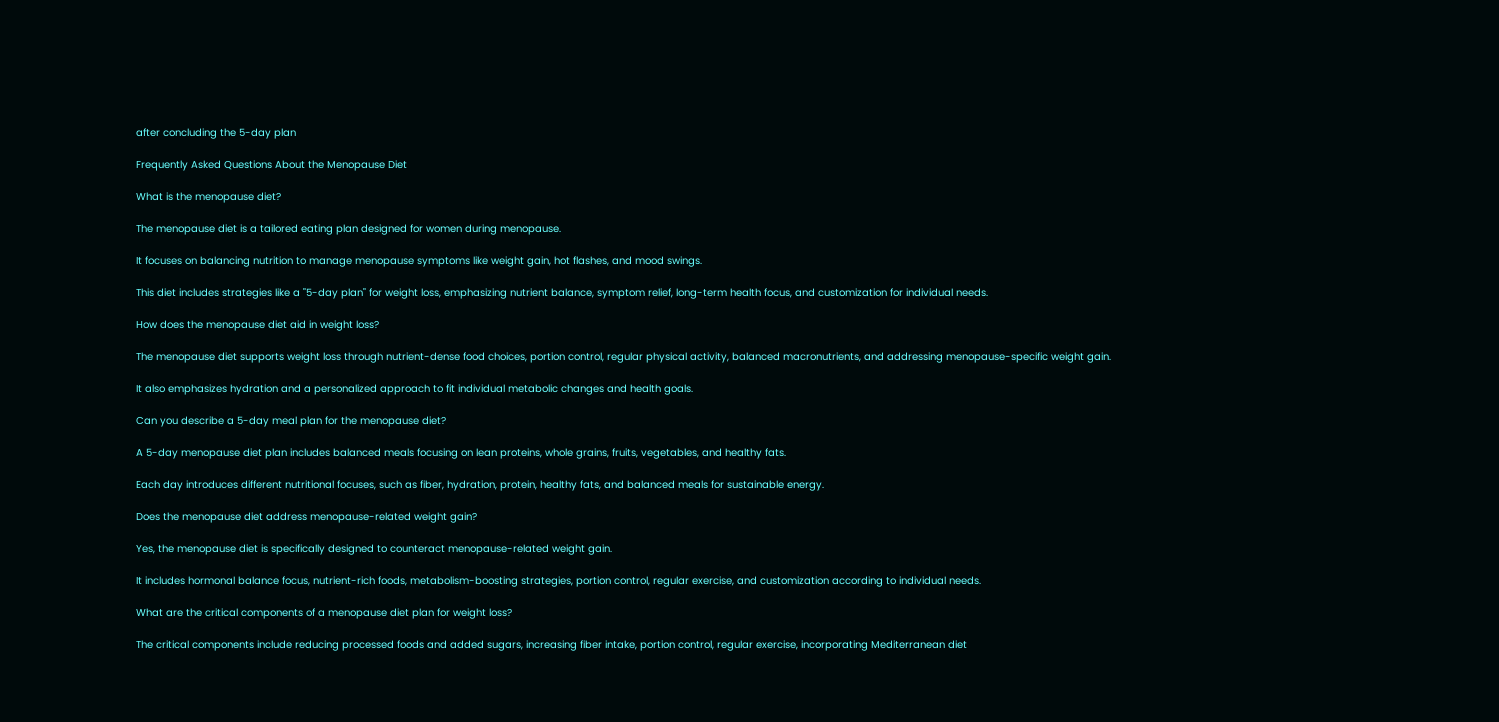after concluding the 5-day plan

Frequently Asked Questions About the Menopause Diet

What is the menopause diet?

The menopause diet is a tailored eating plan designed for women during menopause.

It focuses on balancing nutrition to manage menopause symptoms like weight gain, hot flashes, and mood swings.

This diet includes strategies like a "5-day plan" for weight loss, emphasizing nutrient balance, symptom relief, long-term health focus, and customization for individual needs.

How does the menopause diet aid in weight loss?

The menopause diet supports weight loss through nutrient-dense food choices, portion control, regular physical activity, balanced macronutrients, and addressing menopause-specific weight gain.

It also emphasizes hydration and a personalized approach to fit individual metabolic changes and health goals.

Can you describe a 5-day meal plan for the menopause diet?

A 5-day menopause diet plan includes balanced meals focusing on lean proteins, whole grains, fruits, vegetables, and healthy fats.

Each day introduces different nutritional focuses, such as fiber, hydration, protein, healthy fats, and balanced meals for sustainable energy.

Does the menopause diet address menopause-related weight gain?

Yes, the menopause diet is specifically designed to counteract menopause-related weight gain.

It includes hormonal balance focus, nutrient-rich foods, metabolism-boosting strategies, portion control, regular exercise, and customization according to individual needs.

What are the critical components of a menopause diet plan for weight loss?

The critical components include reducing processed foods and added sugars, increasing fiber intake, portion control, regular exercise, incorporating Mediterranean diet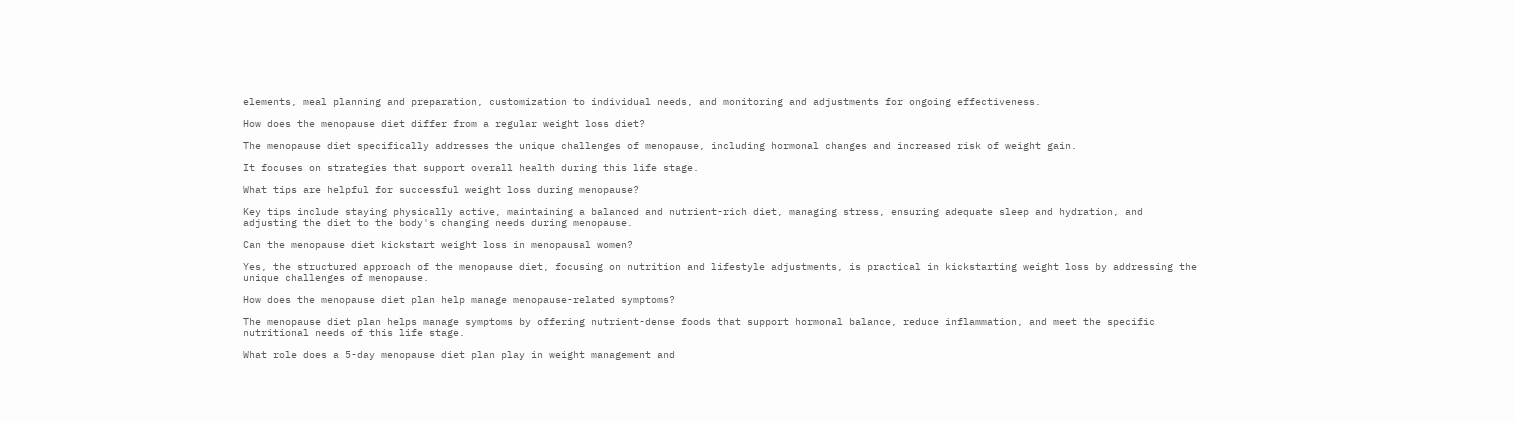elements, meal planning and preparation, customization to individual needs, and monitoring and adjustments for ongoing effectiveness.

How does the menopause diet differ from a regular weight loss diet?

The menopause diet specifically addresses the unique challenges of menopause, including hormonal changes and increased risk of weight gain.

It focuses on strategies that support overall health during this life stage.

What tips are helpful for successful weight loss during menopause?

Key tips include staying physically active, maintaining a balanced and nutrient-rich diet, managing stress, ensuring adequate sleep and hydration, and adjusting the diet to the body's changing needs during menopause.

Can the menopause diet kickstart weight loss in menopausal women?

Yes, the structured approach of the menopause diet, focusing on nutrition and lifestyle adjustments, is practical in kickstarting weight loss by addressing the unique challenges of menopause.

How does the menopause diet plan help manage menopause-related symptoms?

The menopause diet plan helps manage symptoms by offering nutrient-dense foods that support hormonal balance, reduce inflammation, and meet the specific nutritional needs of this life stage.

What role does a 5-day menopause diet plan play in weight management and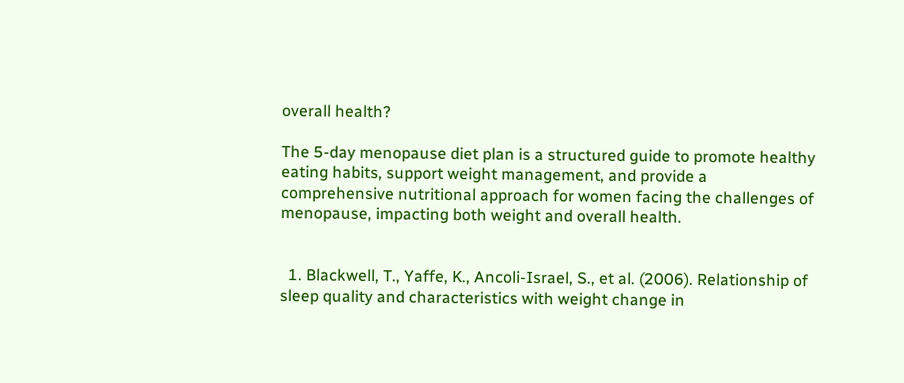overall health?

The 5-day menopause diet plan is a structured guide to promote healthy eating habits, support weight management, and provide a comprehensive nutritional approach for women facing the challenges of menopause, impacting both weight and overall health.


  1. Blackwell, T., Yaffe, K., Ancoli-Israel, S., et al. (2006). Relationship of sleep quality and characteristics with weight change in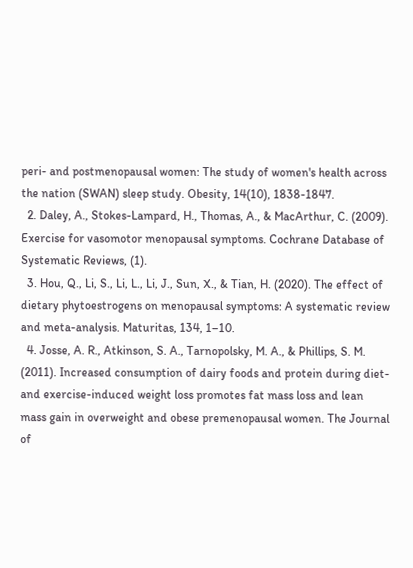peri- and postmenopausal women: The study of women's health across the nation (SWAN) sleep study. Obesity, 14(10), 1838-1847.
  2. Daley, A., Stokes-Lampard, H., Thomas, A., & MacArthur, C. (2009). Exercise for vasomotor menopausal symptoms. Cochrane Database of Systematic Reviews, (1).
  3. Hou, Q., Li, S., Li, L., Li, J., Sun, X., & Tian, H. (2020). The effect of dietary phytoestrogens on menopausal symptoms: A systematic review and meta-analysis. Maturitas, 134, 1–10.
  4. Josse, A. R., Atkinson, S. A., Tarnopolsky, M. A., & Phillips, S. M. (2011). Increased consumption of dairy foods and protein during diet- and exercise-induced weight loss promotes fat mass loss and lean mass gain in overweight and obese premenopausal women. The Journal of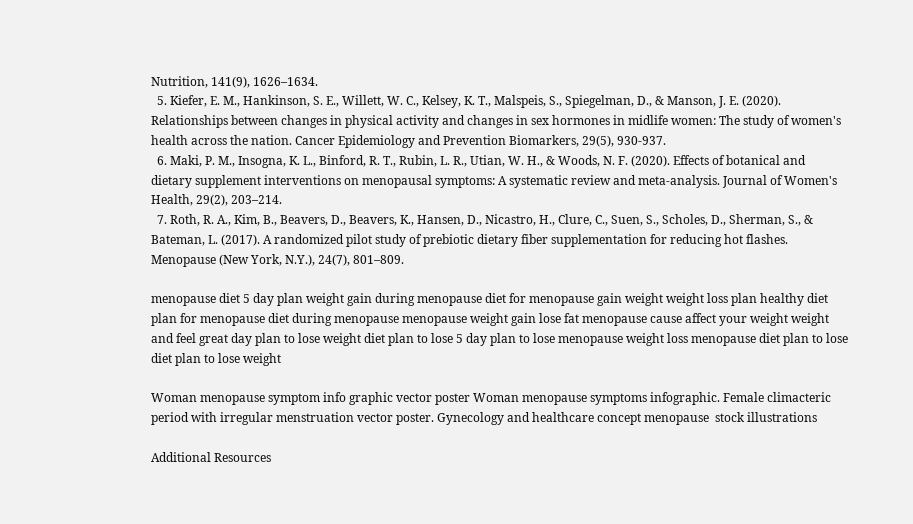Nutrition, 141(9), 1626–1634.
  5. Kiefer, E. M., Hankinson, S. E., Willett, W. C., Kelsey, K. T., Malspeis, S., Spiegelman, D., & Manson, J. E. (2020). Relationships between changes in physical activity and changes in sex hormones in midlife women: The study of women's health across the nation. Cancer Epidemiology and Prevention Biomarkers, 29(5), 930-937.
  6. Maki, P. M., Insogna, K. L., Binford, R. T., Rubin, L. R., Utian, W. H., & Woods, N. F. (2020). Effects of botanical and dietary supplement interventions on menopausal symptoms: A systematic review and meta-analysis. Journal of Women's Health, 29(2), 203–214.
  7. Roth, R. A., Kim, B., Beavers, D., Beavers, K., Hansen, D., Nicastro, H., Clure, C., Suen, S., Scholes, D., Sherman, S., & Bateman, L. (2017). A randomized pilot study of prebiotic dietary fiber supplementation for reducing hot flashes. Menopause (New York, N.Y.), 24(7), 801–809.

menopause diet 5 day plan weight gain during menopause diet for menopause gain weight weight loss plan healthy diet plan for menopause diet during menopause menopause weight gain lose fat menopause cause affect your weight weight and feel great day plan to lose weight diet plan to lose 5 day plan to lose menopause weight loss menopause diet plan to lose diet plan to lose weight

Woman menopause symptom info graphic vector poster Woman menopause symptoms infographic. Female climacteric period with irregular menstruation vector poster. Gynecology and healthcare concept menopause  stock illustrations

Additional Resources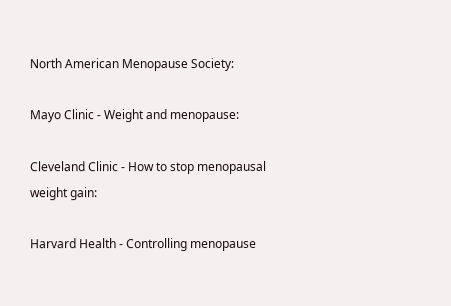North American Menopause Society:

Mayo Clinic - Weight and menopause:

Cleveland Clinic - How to stop menopausal weight gain:

Harvard Health - Controlling menopause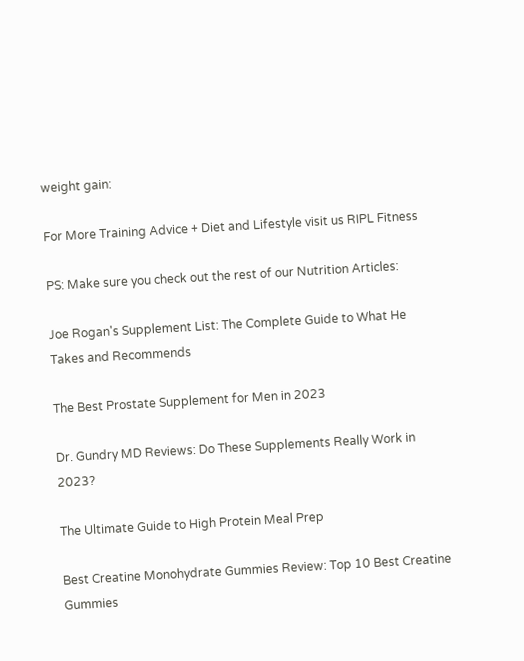weight gain:

For More Training Advice + Diet and Lifestyle visit us RIPL Fitness

PS: Make sure you check out the rest of our Nutrition Articles:

Joe Rogan's Supplement List: The Complete Guide to What He Takes and Recommends

The Best Prostate Supplement for Men in 2023

Dr. Gundry MD Reviews: Do These Supplements Really Work in 2023?

The Ultimate Guide to High Protein Meal Prep

Best Creatine Monohydrate Gummies Review: Top 10 Best Creatine Gummies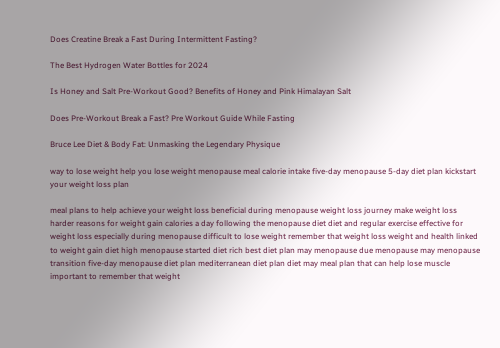Does Creatine Break a Fast During Intermittent Fasting?

The Best Hydrogen Water Bottles for 2024

Is Honey and Salt Pre-Workout Good? Benefits of Honey and Pink Himalayan Salt

Does Pre-Workout Break a Fast? Pre Workout Guide While Fasting

Bruce Lee Diet & Body Fat: Unmasking the Legendary Physique

way to lose weight help you lose weight menopause meal calorie intake five-day menopause 5-day diet plan kickstart your weight loss plan

meal plans to help achieve your weight loss beneficial during menopause weight loss journey make weight loss harder reasons for weight gain calories a day following the menopause diet diet and regular exercise effective for weight loss especially during menopause difficult to lose weight remember that weight loss weight and health linked to weight gain diet high menopause started diet rich best diet plan may menopause due menopause may menopause transition five-day menopause diet plan mediterranean diet plan diet may meal plan that can help lose muscle important to remember that weight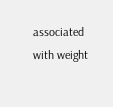associated with weight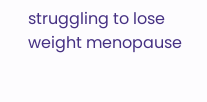struggling to lose weight menopause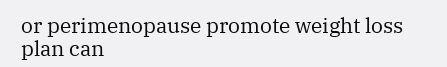or perimenopause promote weight loss plan can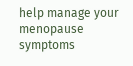help manage your menopause symptoms